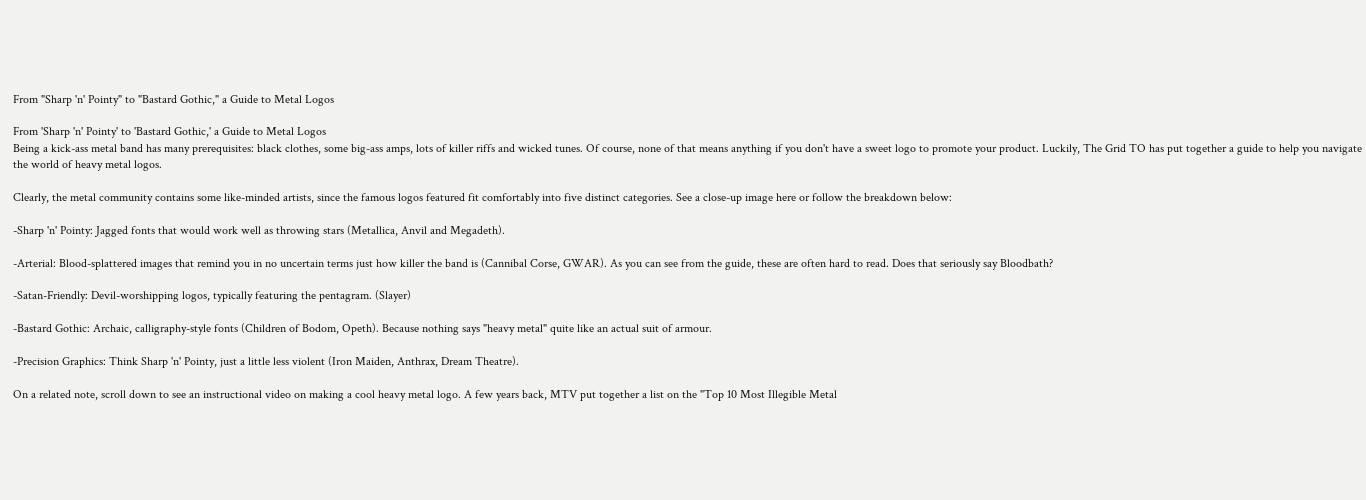From "Sharp 'n' Pointy" to "Bastard Gothic," a Guide to Metal Logos

From 'Sharp 'n' Pointy' to 'Bastard Gothic,' a Guide to Metal Logos
Being a kick-ass metal band has many prerequisites: black clothes, some big-ass amps, lots of killer riffs and wicked tunes. Of course, none of that means anything if you don't have a sweet logo to promote your product. Luckily, The Grid TO has put together a guide to help you navigate the world of heavy metal logos.

Clearly, the metal community contains some like-minded artists, since the famous logos featured fit comfortably into five distinct categories. See a close-up image here or follow the breakdown below:

-Sharp 'n' Pointy: Jagged fonts that would work well as throwing stars (Metallica, Anvil and Megadeth).

-Arterial: Blood-splattered images that remind you in no uncertain terms just how killer the band is (Cannibal Corse, GWAR). As you can see from the guide, these are often hard to read. Does that seriously say Bloodbath?

-Satan-Friendly: Devil-worshipping logos, typically featuring the pentagram. (Slayer)

-Bastard Gothic: Archaic, calligraphy-style fonts (Children of Bodom, Opeth). Because nothing says "heavy metal" quite like an actual suit of armour.

-Precision Graphics: Think Sharp 'n' Pointy, just a little less violent (Iron Maiden, Anthrax, Dream Theatre).

On a related note, scroll down to see an instructional video on making a cool heavy metal logo. A few years back, MTV put together a list on the "Top 10 Most Illegible Metal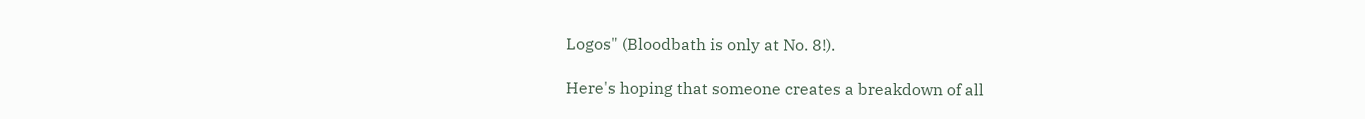Logos" (Bloodbath is only at No. 8!).

Here's hoping that someone creates a breakdown of all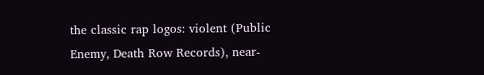the classic rap logos: violent (Public Enemy, Death Row Records), near-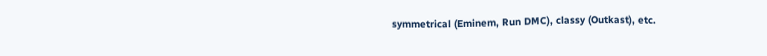symmetrical (Eminem, Run DMC), classy (Outkast), etc.